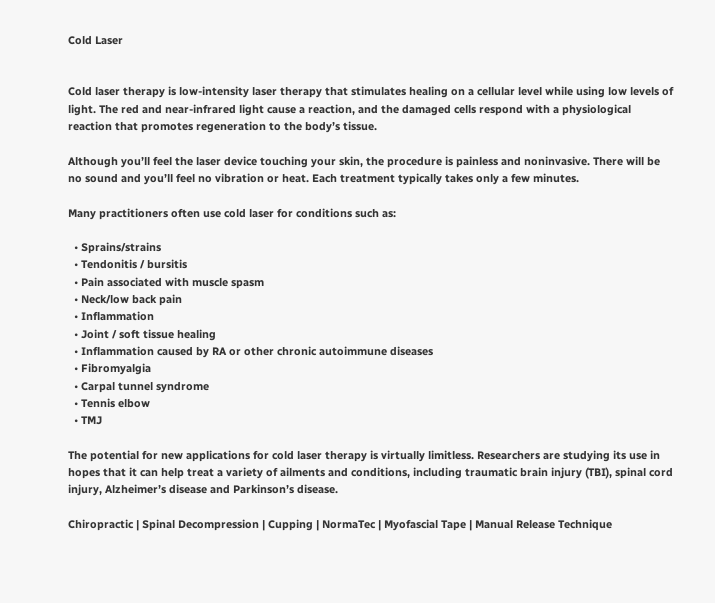Cold Laser


Cold laser therapy is low-intensity laser therapy that stimulates healing on a cellular level while using low levels of light. The red and near-infrared light cause a reaction, and the damaged cells respond with a physiological reaction that promotes regeneration to the body’s tissue.

Although you’ll feel the laser device touching your skin, the procedure is painless and noninvasive. There will be no sound and you’ll feel no vibration or heat. Each treatment typically takes only a few minutes.

Many practitioners often use cold laser for conditions such as:

  • Sprains/strains
  • Tendonitis / bursitis
  • Pain associated with muscle spasm
  • Neck/low back pain
  • Inflammation
  • Joint / soft tissue healing
  • Inflammation caused by RA or other chronic autoimmune diseases
  • Fibromyalgia
  • Carpal tunnel syndrome
  • Tennis elbow
  • TMJ

The potential for new applications for cold laser therapy is virtually limitless. Researchers are studying its use in hopes that it can help treat a variety of ailments and conditions, including traumatic brain injury (TBI), spinal cord injury, Alzheimer’s disease and Parkinson’s disease.

Chiropractic | Spinal Decompression | Cupping | NormaTec | Myofascial Tape | Manual Release Technique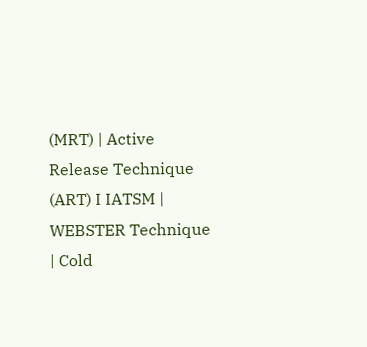(MRT) | Active Release Technique (ART) I IATSM | WEBSTER Technique | Cold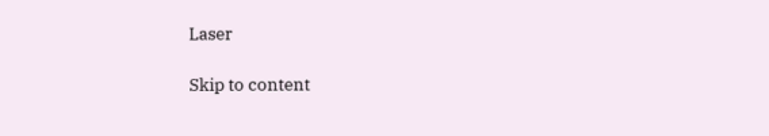Laser

Skip to content